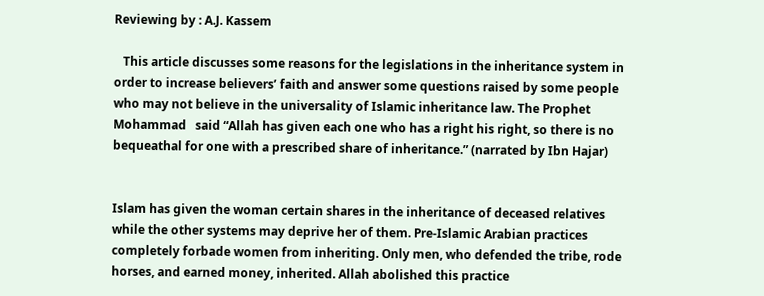Reviewing by : A.J. Kassem

   This article discusses some reasons for the legislations in the inheritance system in order to increase believers’ faith and answer some questions raised by some people who may not believe in the universality of Islamic inheritance law. The Prophet Mohammad   said “Allah has given each one who has a right his right, so there is no bequeathal for one with a prescribed share of inheritance.” (narrated by Ibn Hajar)


Islam has given the woman certain shares in the inheritance of deceased relatives while the other systems may deprive her of them. Pre-Islamic Arabian practices completely forbade women from inheriting. Only men, who defended the tribe, rode horses, and earned money, inherited. Allah abolished this practice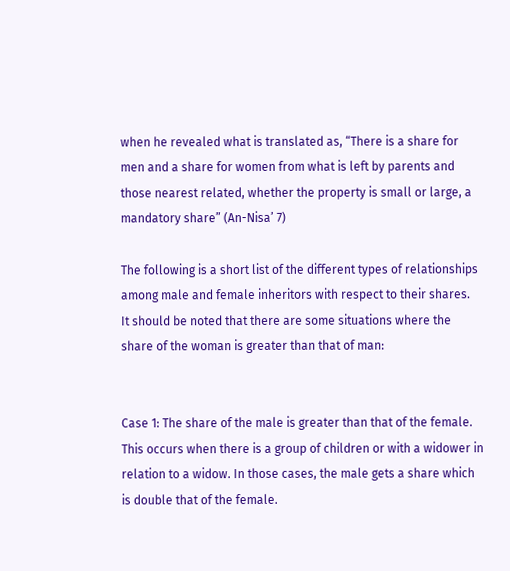when he revealed what is translated as, “There is a share for men and a share for women from what is left by parents and those nearest related, whether the property is small or large, a mandatory share” (An-Nisa’ 7)

The following is a short list of the different types of relationships among male and female inheritors with respect to their shares.  It should be noted that there are some situations where the share of the woman is greater than that of man:


Case 1: The share of the male is greater than that of the female. This occurs when there is a group of children or with a widower in relation to a widow. In those cases, the male gets a share which is double that of the female.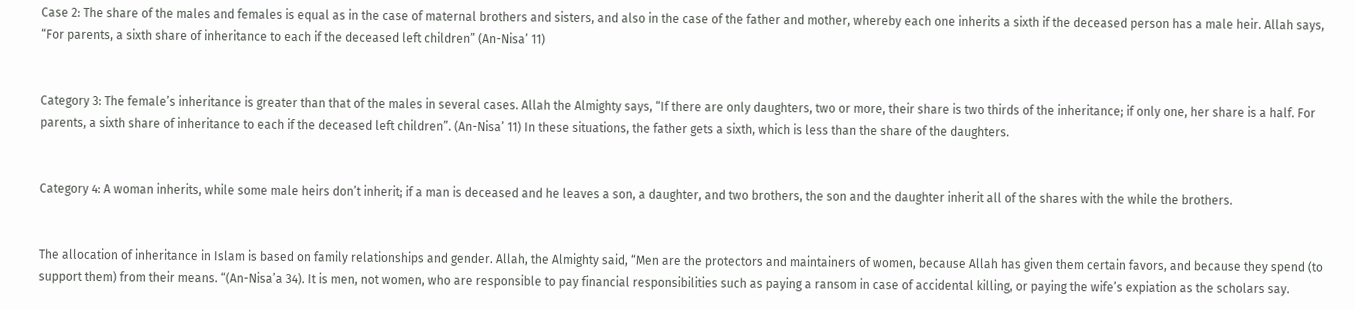Case 2: The share of the males and females is equal as in the case of maternal brothers and sisters, and also in the case of the father and mother, whereby each one inherits a sixth if the deceased person has a male heir. Allah says, “For parents, a sixth share of inheritance to each if the deceased left children” (An-Nisa’ 11)


Category 3: The female’s inheritance is greater than that of the males in several cases. Allah the Almighty says, “If there are only daughters, two or more, their share is two thirds of the inheritance; if only one, her share is a half. For parents, a sixth share of inheritance to each if the deceased left children”. (An-Nisa’ 11) In these situations, the father gets a sixth, which is less than the share of the daughters.


Category 4: A woman inherits, while some male heirs don’t inherit; if a man is deceased and he leaves a son, a daughter, and two brothers, the son and the daughter inherit all of the shares with the while the brothers.


The allocation of inheritance in Islam is based on family relationships and gender. Allah, the Almighty said, “Men are the protectors and maintainers of women, because Allah has given them certain favors, and because they spend (to support them) from their means. “(An-Nisa’a 34). It is men, not women, who are responsible to pay financial responsibilities such as paying a ransom in case of accidental killing, or paying the wife’s expiation as the scholars say.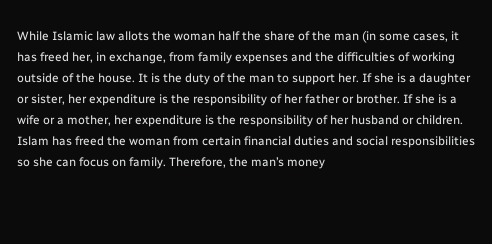While Islamic law allots the woman half the share of the man (in some cases, it has freed her, in exchange, from family expenses and the difficulties of working outside of the house. It is the duty of the man to support her. If she is a daughter or sister, her expenditure is the responsibility of her father or brother. If she is a wife or a mother, her expenditure is the responsibility of her husband or children. Islam has freed the woman from certain financial duties and social responsibilities so she can focus on family. Therefore, the man’s money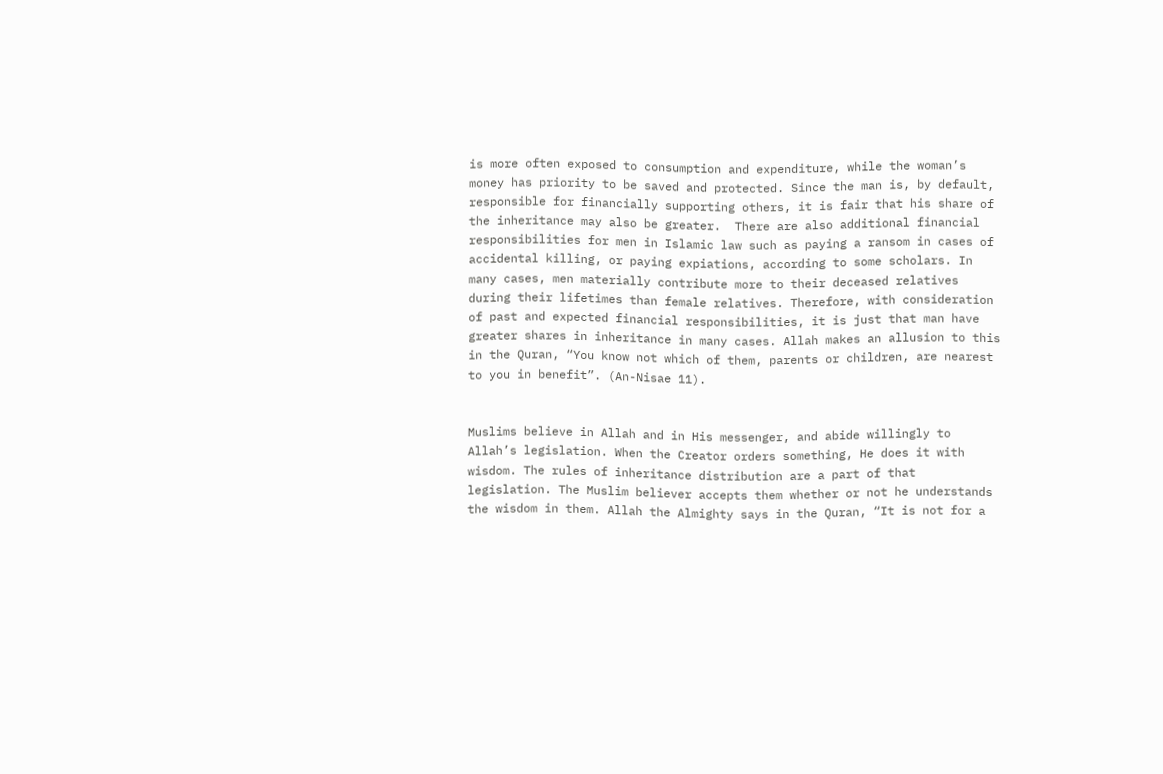is more often exposed to consumption and expenditure, while the woman’s money has priority to be saved and protected. Since the man is, by default, responsible for financially supporting others, it is fair that his share of the inheritance may also be greater.  There are also additional financial responsibilities for men in Islamic law such as paying a ransom in cases of accidental killing, or paying expiations, according to some scholars. In many cases, men materially contribute more to their deceased relatives during their lifetimes than female relatives. Therefore, with consideration of past and expected financial responsibilities, it is just that man have greater shares in inheritance in many cases. Allah makes an allusion to this in the Quran, “You know not which of them, parents or children, are nearest to you in benefit”. (An-Nisae 11).


Muslims believe in Allah and in His messenger, and abide willingly to Allah’s legislation. When the Creator orders something, He does it with wisdom. The rules of inheritance distribution are a part of that legislation. The Muslim believer accepts them whether or not he understands the wisdom in them. Allah the Almighty says in the Quran, “It is not for a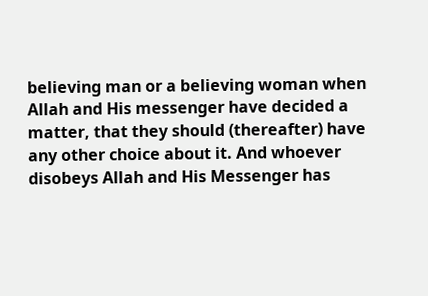believing man or a believing woman when Allah and His messenger have decided a matter, that they should (thereafter) have any other choice about it. And whoever disobeys Allah and His Messenger has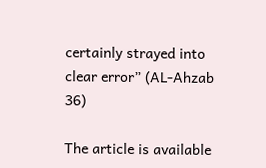certainly strayed into clear error” (AL-Ahzab 36)

The article is available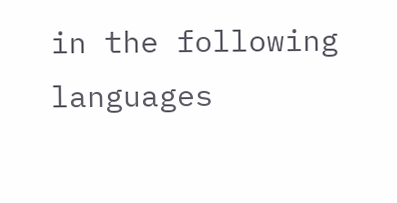in the following languages